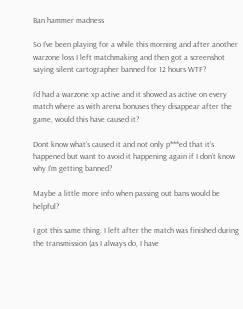Ban hammer madness

So I’ve been playing for a while this morning and after another warzone loss I left matchmaking and then got a screenshot saying silent cartographer banned for 12 hours WTF?

I’d had a warzone xp active and it showed as active on every match where as with arena bonuses they disappear after the game, would this have caused it?

Dont know what’s caused it and not only p***ed that it’s happened but want to avoid it happening again if I don’t know why I’m getting banned?

Maybe a little more info when passing out bans would be helpful?

I got this same thing. I left after the match was finished during the transmission (as I always do, I have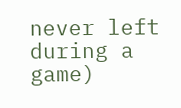never left during a game)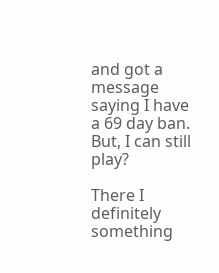and got a message saying I have a 69 day ban. But, I can still play?

There I definitely something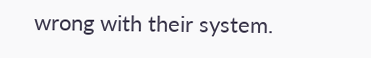wrong with their system.